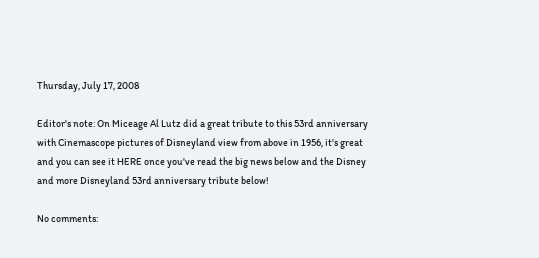Thursday, July 17, 2008

Editor's note: On Miceage Al Lutz did a great tribute to this 53rd anniversary with Cinemascope pictures of Disneyland view from above in 1956, it's great and you can see it HERE once you've read the big news below and the Disney and more Disneyland 53rd anniversary tribute below!

No comments: